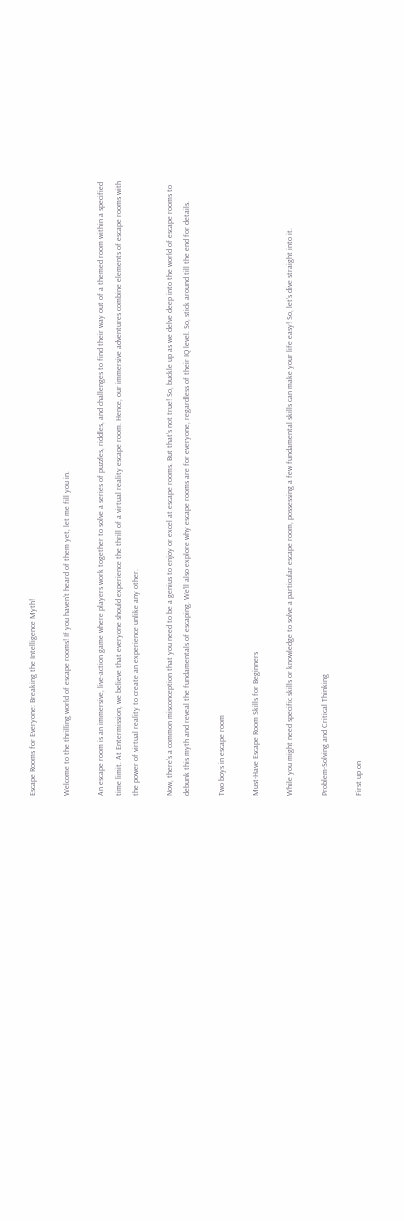Escape Rooms for Everyone: Breaking the Intelligence Myth!

Welcome to the thrilling world of escape rooms! If you haven’t heard of them yet, let me fill you in.

An escape room is an immersive, live-action game where players work together to solve a series of puzzles, riddles, and challenges to find their way out of a themed room within a specified time limit. At Entermission, we believe that everyone should experience the thrill of a virtual reality escape room. Hence, our immersive adventures combine elements of escape rooms with the power of virtual reality to create an experience unlike any other.

Now, there’s a common misconception that you need to be a genius to enjoy or excel at escape rooms. But that’s not true! So, buckle up as we delve deep into the world of escape rooms to debunk this myth and reveal the fundamentals of escaping. We’ll also explore why escape rooms are for everyone, regardless of their IQ level. So, stick around till the end for details.

Two boys in escape room

Must-Have Escape Room Skills for Beginners

While you might need specific skills or knowledge to solve a particular escape room, possessing a few fundamental skills can make your life easy! So, let’s dive straight into it.

Problem-Solving and Critical Thinking

First up on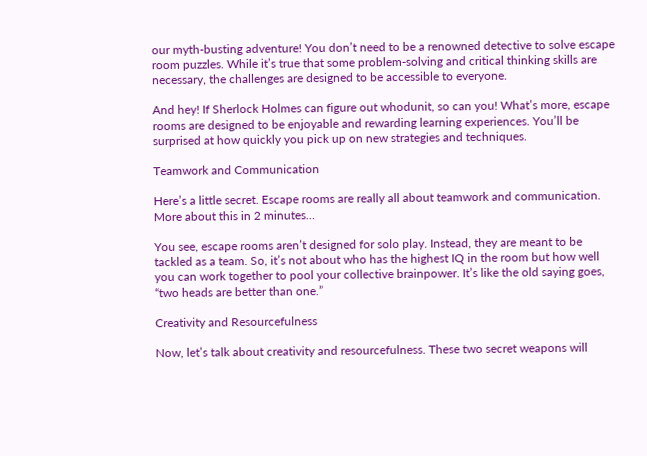our myth-busting adventure! You don’t need to be a renowned detective to solve escape room puzzles. While it’s true that some problem-solving and critical thinking skills are necessary, the challenges are designed to be accessible to everyone.

And hey! If Sherlock Holmes can figure out whodunit, so can you! What’s more, escape rooms are designed to be enjoyable and rewarding learning experiences. You’ll be surprised at how quickly you pick up on new strategies and techniques.

Teamwork and Communication

Here’s a little secret. Escape rooms are really all about teamwork and communication. More about this in 2 minutes…

You see, escape rooms aren’t designed for solo play. Instead, they are meant to be tackled as a team. So, it’s not about who has the highest IQ in the room but how well you can work together to pool your collective brainpower. It’s like the old saying goes, “two heads are better than one.”

Creativity and Resourcefulness

Now, let’s talk about creativity and resourcefulness. These two secret weapons will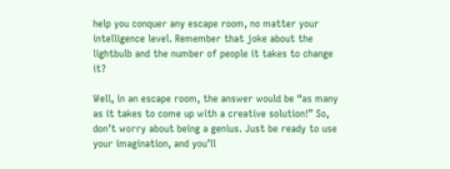help you conquer any escape room, no matter your intelligence level. Remember that joke about the lightbulb and the number of people it takes to change it?

Well, in an escape room, the answer would be “as many as it takes to come up with a creative solution!” So, don’t worry about being a genius. Just be ready to use your imagination, and you’ll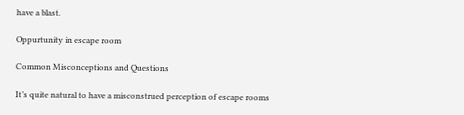have a blast.

Oppurtunity in escape room

Common Misconceptions and Questions

It’s quite natural to have a misconstrued perception of escape rooms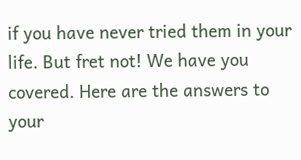if you have never tried them in your life. But fret not! We have you covered. Here are the answers to your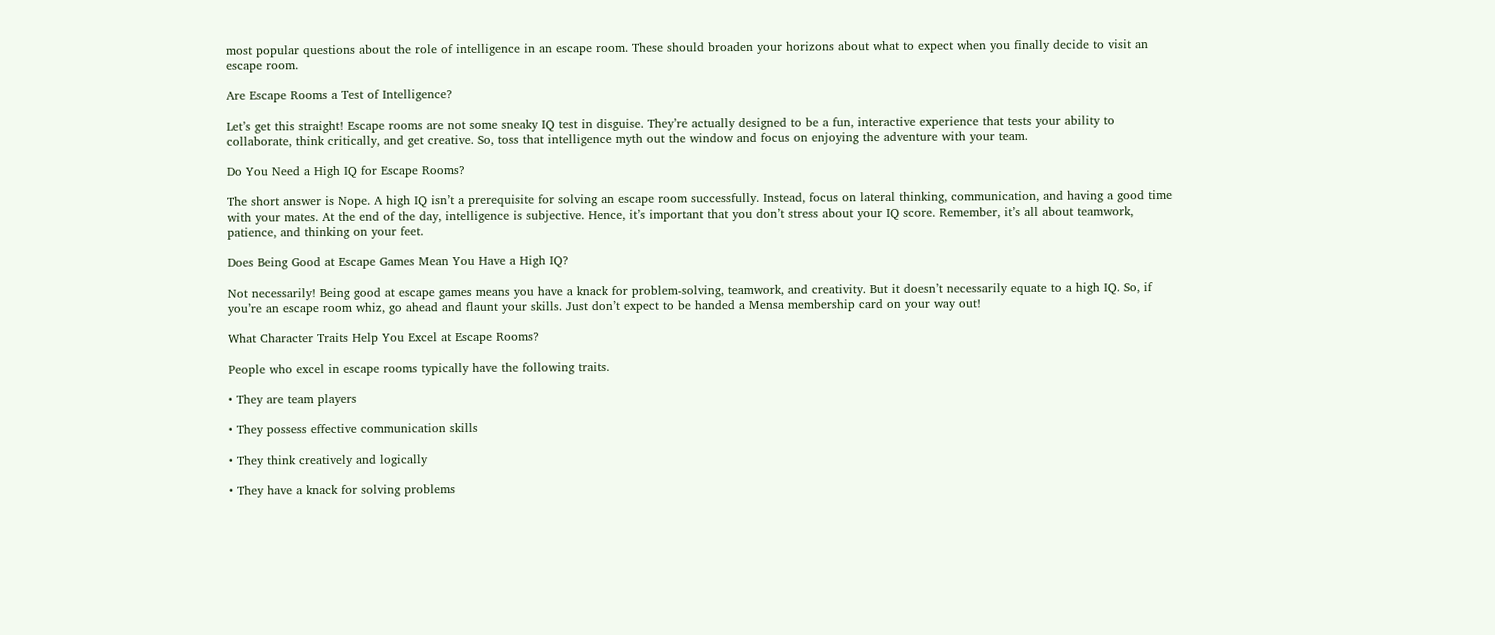most popular questions about the role of intelligence in an escape room. These should broaden your horizons about what to expect when you finally decide to visit an escape room.

Are Escape Rooms a Test of Intelligence?

Let’s get this straight! Escape rooms are not some sneaky IQ test in disguise. They’re actually designed to be a fun, interactive experience that tests your ability to collaborate, think critically, and get creative. So, toss that intelligence myth out the window and focus on enjoying the adventure with your team.

Do You Need a High IQ for Escape Rooms?

The short answer is Nope. A high IQ isn’t a prerequisite for solving an escape room successfully. Instead, focus on lateral thinking, communication, and having a good time with your mates. At the end of the day, intelligence is subjective. Hence, it’s important that you don’t stress about your IQ score. Remember, it’s all about teamwork, patience, and thinking on your feet.

Does Being Good at Escape Games Mean You Have a High IQ?

Not necessarily! Being good at escape games means you have a knack for problem-solving, teamwork, and creativity. But it doesn’t necessarily equate to a high IQ. So, if you’re an escape room whiz, go ahead and flaunt your skills. Just don’t expect to be handed a Mensa membership card on your way out!

What Character Traits Help You Excel at Escape Rooms?

People who excel in escape rooms typically have the following traits.

• They are team players

• They possess effective communication skills

• They think creatively and logically

• They have a knack for solving problems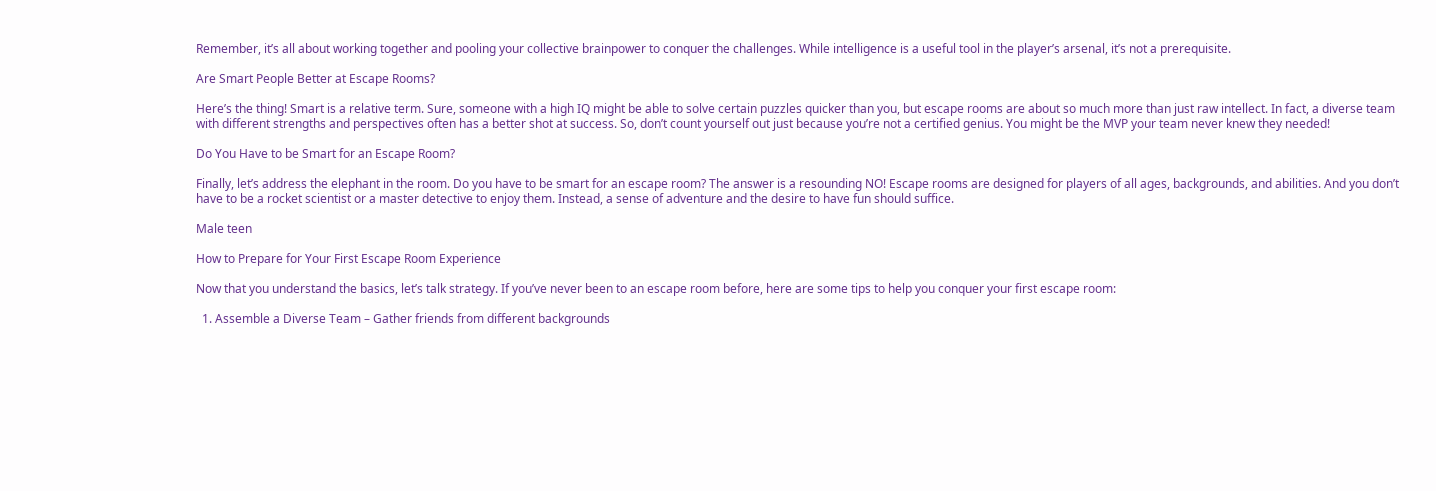Remember, it’s all about working together and pooling your collective brainpower to conquer the challenges. While intelligence is a useful tool in the player’s arsenal, it’s not a prerequisite.

Are Smart People Better at Escape Rooms?

Here’s the thing! Smart is a relative term. Sure, someone with a high IQ might be able to solve certain puzzles quicker than you, but escape rooms are about so much more than just raw intellect. In fact, a diverse team with different strengths and perspectives often has a better shot at success. So, don’t count yourself out just because you’re not a certified genius. You might be the MVP your team never knew they needed!

Do You Have to be Smart for an Escape Room?

Finally, let’s address the elephant in the room. Do you have to be smart for an escape room? The answer is a resounding NO! Escape rooms are designed for players of all ages, backgrounds, and abilities. And you don’t have to be a rocket scientist or a master detective to enjoy them. Instead, a sense of adventure and the desire to have fun should suffice.

Male teen

How to Prepare for Your First Escape Room Experience

Now that you understand the basics, let’s talk strategy. If you’ve never been to an escape room before, here are some tips to help you conquer your first escape room:

  1. Assemble a Diverse Team – Gather friends from different backgrounds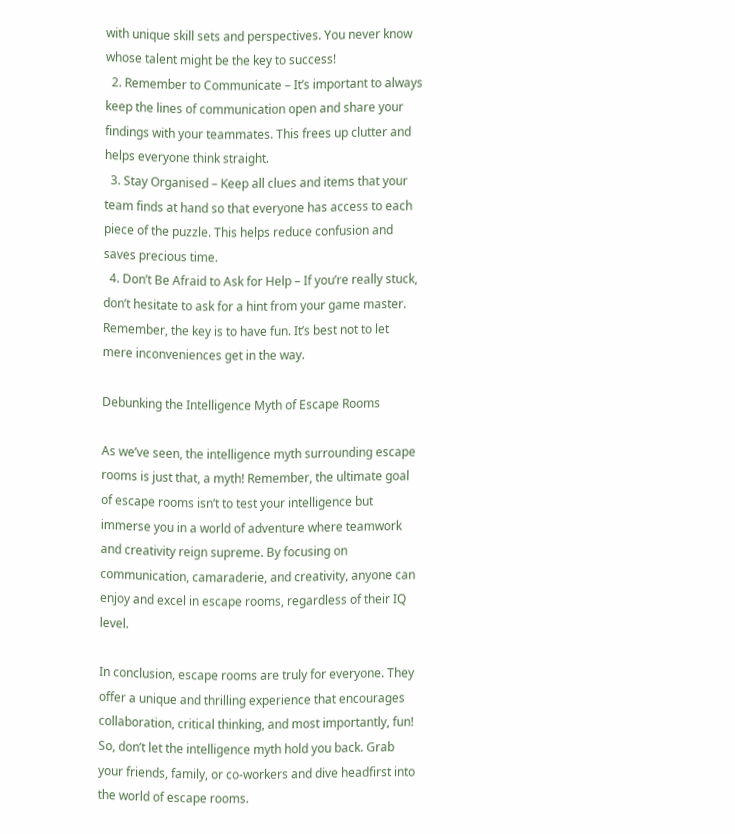with unique skill sets and perspectives. You never know whose talent might be the key to success!
  2. Remember to Communicate – It’s important to always keep the lines of communication open and share your findings with your teammates. This frees up clutter and helps everyone think straight.
  3. Stay Organised – Keep all clues and items that your team finds at hand so that everyone has access to each piece of the puzzle. This helps reduce confusion and saves precious time.
  4. Don’t Be Afraid to Ask for Help – If you’re really stuck, don’t hesitate to ask for a hint from your game master. Remember, the key is to have fun. It’s best not to let mere inconveniences get in the way.

Debunking the Intelligence Myth of Escape Rooms

As we’ve seen, the intelligence myth surrounding escape rooms is just that, a myth! Remember, the ultimate goal of escape rooms isn’t to test your intelligence but immerse you in a world of adventure where teamwork and creativity reign supreme. By focusing on communication, camaraderie, and creativity, anyone can enjoy and excel in escape rooms, regardless of their IQ level.

In conclusion, escape rooms are truly for everyone. They offer a unique and thrilling experience that encourages collaboration, critical thinking, and most importantly, fun! So, don’t let the intelligence myth hold you back. Grab your friends, family, or co-workers and dive headfirst into the world of escape rooms.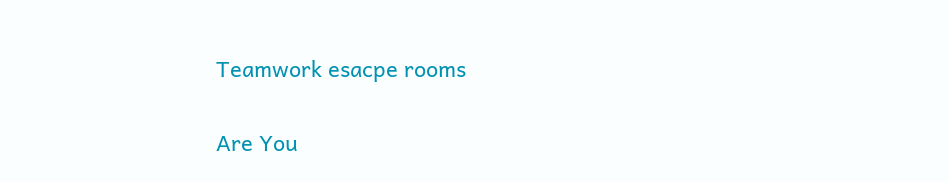Teamwork esacpe rooms

Are You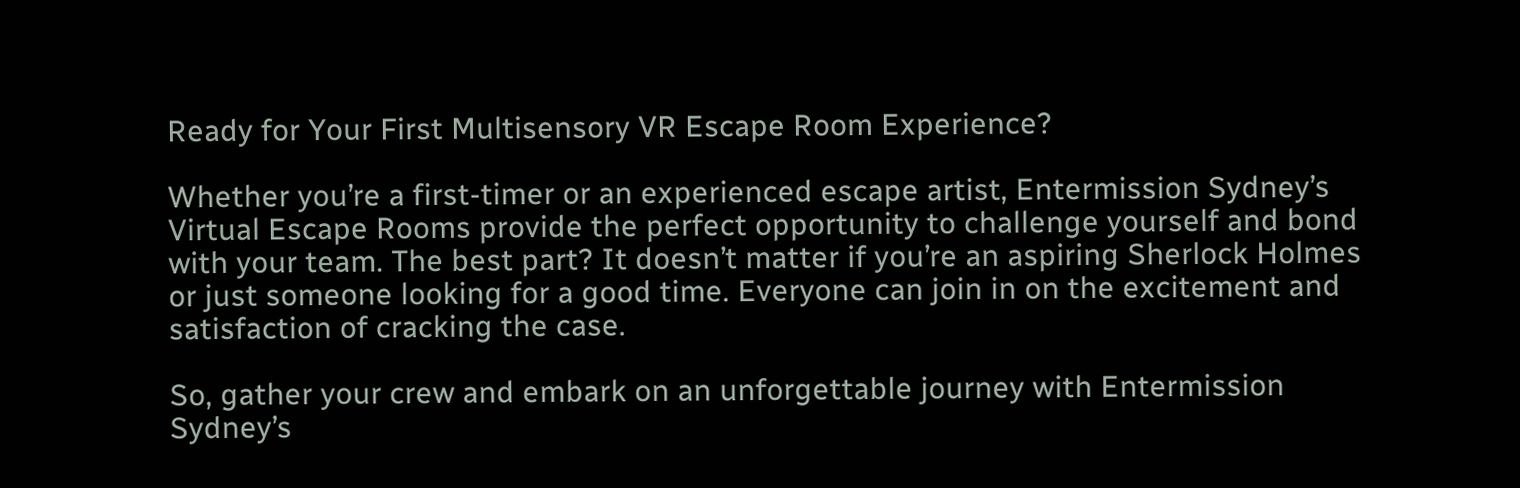Ready for Your First Multisensory VR Escape Room Experience?

Whether you’re a first-timer or an experienced escape artist, Entermission Sydney’s Virtual Escape Rooms provide the perfect opportunity to challenge yourself and bond with your team. The best part? It doesn’t matter if you’re an aspiring Sherlock Holmes or just someone looking for a good time. Everyone can join in on the excitement and satisfaction of cracking the case.

So, gather your crew and embark on an unforgettable journey with Entermission Sydney’s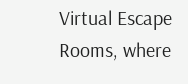Virtual Escape Rooms, where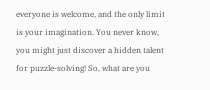everyone is welcome, and the only limit is your imagination. You never know, you might just discover a hidden talent for puzzle-solving! So, what are you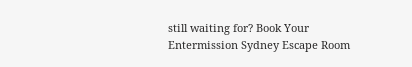still waiting for? Book Your Entermission Sydney Escape Room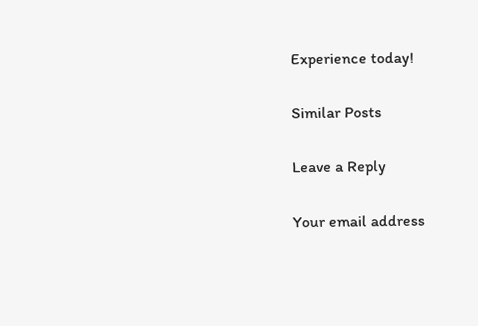Experience today!

Similar Posts

Leave a Reply

Your email address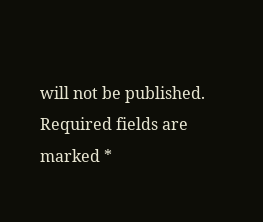will not be published. Required fields are marked *